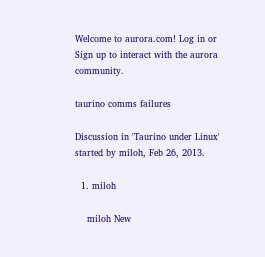Welcome to aurora.com! Log in or Sign up to interact with the aurora community.

taurino comms failures

Discussion in 'Taurino under Linux' started by miloh, Feb 26, 2013.

  1. miloh

    miloh New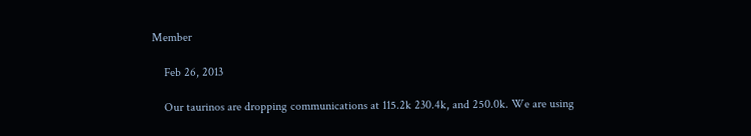Member

    Feb 26, 2013

    Our taurinos are dropping communications at 115.2k 230.4k, and 250.0k. We are using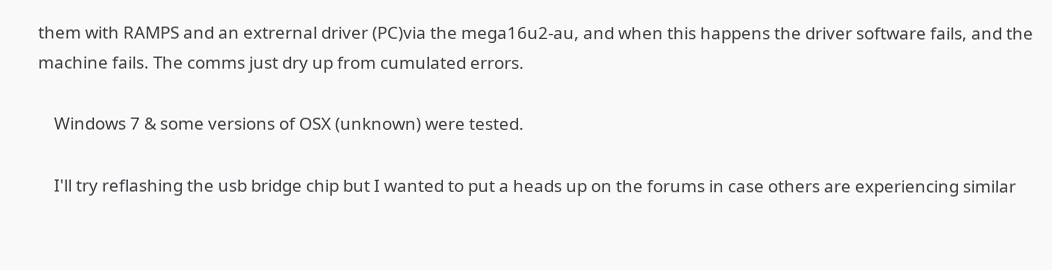them with RAMPS and an extrernal driver (PC)via the mega16u2-au, and when this happens the driver software fails, and the machine fails. The comms just dry up from cumulated errors.

    Windows 7 & some versions of OSX (unknown) were tested.

    I'll try reflashing the usb bridge chip but I wanted to put a heads up on the forums in case others are experiencing similar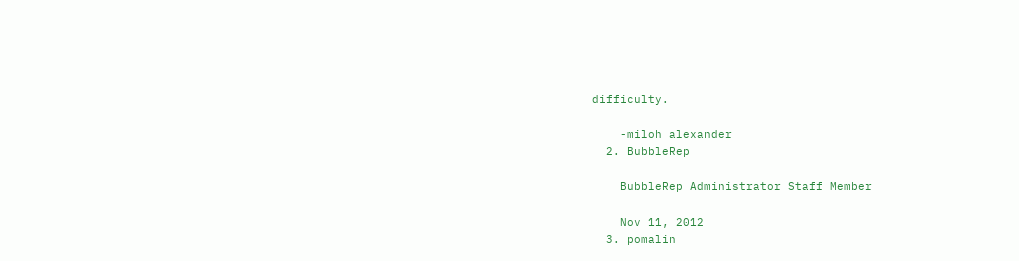difficulty.

    -miloh alexander
  2. BubbleRep

    BubbleRep Administrator Staff Member

    Nov 11, 2012
  3. pomalin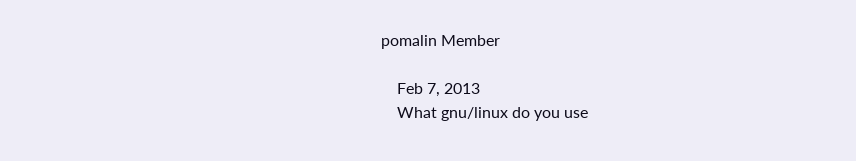pomalin Member

    Feb 7, 2013
    What gnu/linux do you use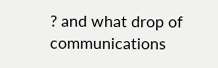? and what drop of communications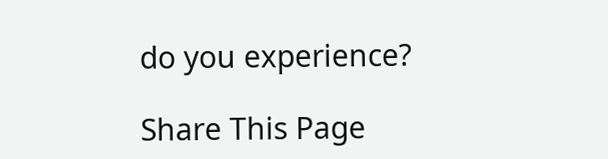do you experience?

Share This Page